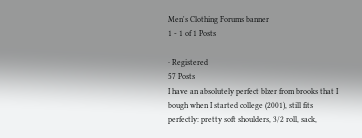Men's Clothing Forums banner
1 - 1 of 1 Posts

· Registered
57 Posts
I have an absolutely perfect blzer from brooks that I bough when I started college (2001), still fits perfectly: pretty soft shoulders, 3/2 roll, sack,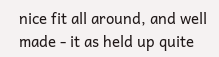nice fit all around, and well made - it as held up quite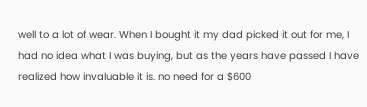well to a lot of wear. When I bought it my dad picked it out for me, I had no idea what I was buying, but as the years have passed I have realized how invaluable it is. no need for a $600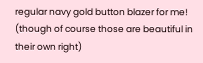regular navy gold button blazer for me! (though of course those are beautiful in their own right)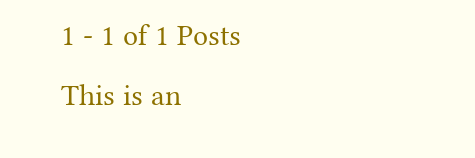1 - 1 of 1 Posts
This is an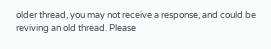older thread, you may not receive a response, and could be reviving an old thread. Please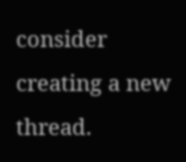consider creating a new thread.